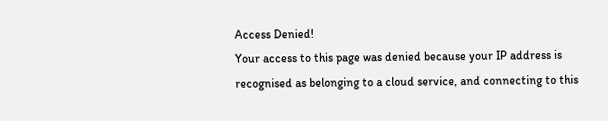Access Denied!
Your access to this page was denied because your IP address is recognised as belonging to a cloud service, and connecting to this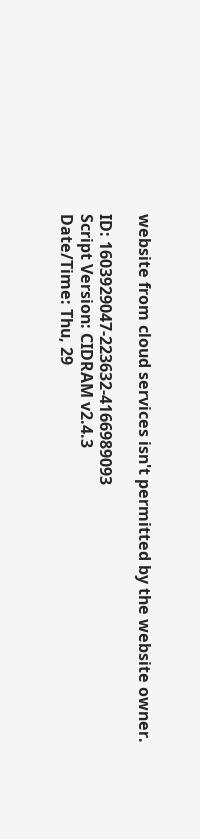website from cloud services isn't permitted by the website owner.

ID: 1603929047-223632-4166989093
Script Version: CIDRAM v2.4.3
Date/Time: Thu, 29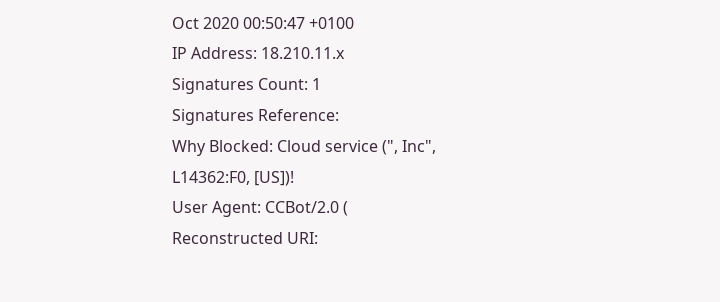Oct 2020 00:50:47 +0100
IP Address: 18.210.11.x
Signatures Count: 1
Signatures Reference:
Why Blocked: Cloud service (", Inc", L14362:F0, [US])!
User Agent: CCBot/2.0 (
Reconstructed URI: